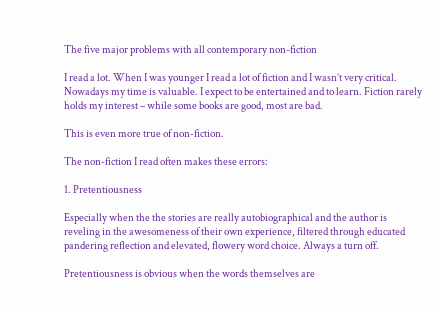The five major problems with all contemporary non-fiction

I read a lot. When I was younger I read a lot of fiction and I wasn’t very critical. Nowadays my time is valuable. I expect to be entertained and to learn. Fiction rarely holds my interest – while some books are good, most are bad.

This is even more true of non-fiction.

The non-fiction I read often makes these errors:

1. Pretentiousness

Especially when the the stories are really autobiographical and the author is reveling in the awesomeness of their own experience, filtered through educated pandering reflection and elevated, flowery word choice. Always a turn off.

Pretentiousness is obvious when the words themselves are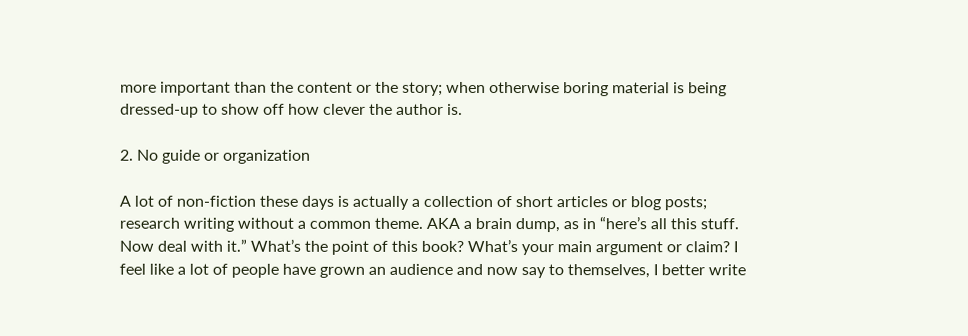more important than the content or the story; when otherwise boring material is being dressed-up to show off how clever the author is.

2. No guide or organization

A lot of non-fiction these days is actually a collection of short articles or blog posts; research writing without a common theme. AKA a brain dump, as in “here’s all this stuff. Now deal with it.” What’s the point of this book? What’s your main argument or claim? I feel like a lot of people have grown an audience and now say to themselves, I better write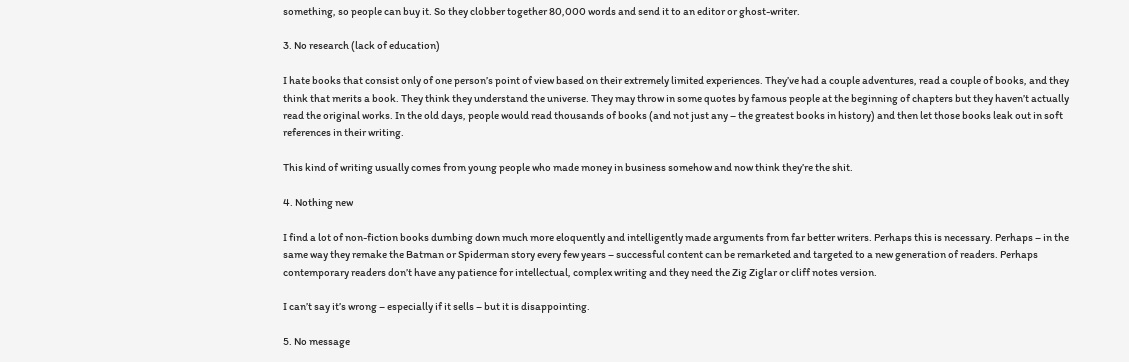something, so people can buy it. So they clobber together 80,000 words and send it to an editor or ghost-writer.

3. No research (lack of education)

I hate books that consist only of one person’s point of view based on their extremely limited experiences. They’ve had a couple adventures, read a couple of books, and they think that merits a book. They think they understand the universe. They may throw in some quotes by famous people at the beginning of chapters but they haven’t actually read the original works. In the old days, people would read thousands of books (and not just any – the greatest books in history) and then let those books leak out in soft references in their writing.

This kind of writing usually comes from young people who made money in business somehow and now think they’re the shit.

4. Nothing new

I find a lot of non-fiction books dumbing down much more eloquently and intelligently made arguments from far better writers. Perhaps this is necessary. Perhaps – in the same way they remake the Batman or Spiderman story every few years – successful content can be remarketed and targeted to a new generation of readers. Perhaps contemporary readers don’t have any patience for intellectual, complex writing and they need the Zig Ziglar or cliff notes version.

I can’t say it’s wrong – especially if it sells – but it is disappointing.

5. No message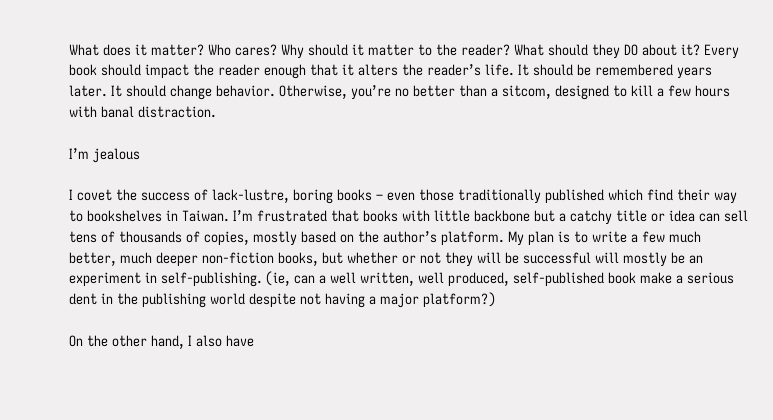What does it matter? Who cares? Why should it matter to the reader? What should they DO about it? Every book should impact the reader enough that it alters the reader’s life. It should be remembered years later. It should change behavior. Otherwise, you’re no better than a sitcom, designed to kill a few hours with banal distraction.

I’m jealous

I covet the success of lack-lustre, boring books – even those traditionally published which find their way to bookshelves in Taiwan. I’m frustrated that books with little backbone but a catchy title or idea can sell tens of thousands of copies, mostly based on the author’s platform. My plan is to write a few much better, much deeper non-fiction books, but whether or not they will be successful will mostly be an experiment in self-publishing. (ie, can a well written, well produced, self-published book make a serious dent in the publishing world despite not having a major platform?)

On the other hand, I also have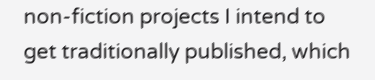non-fiction projects I intend to get traditionally published, which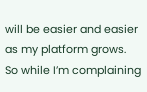will be easier and easier as my platform grows. So while I’m complaining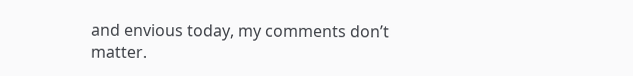and envious today, my comments don’t matter.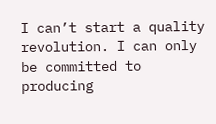I can’t start a quality revolution. I can only be committed to producing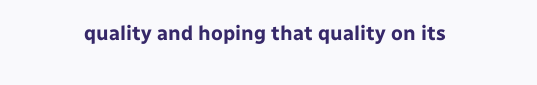quality and hoping that quality on its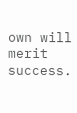own will merit success.